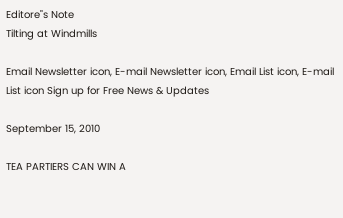Editore"s Note
Tilting at Windmills

Email Newsletter icon, E-mail Newsletter icon, Email List icon, E-mail List icon Sign up for Free News & Updates

September 15, 2010

TEA PARTIERS CAN WIN A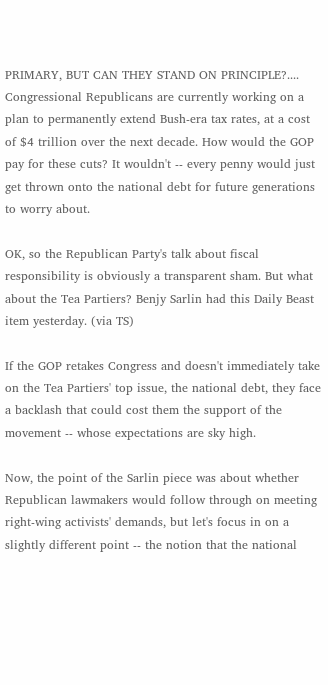PRIMARY, BUT CAN THEY STAND ON PRINCIPLE?.... Congressional Republicans are currently working on a plan to permanently extend Bush-era tax rates, at a cost of $4 trillion over the next decade. How would the GOP pay for these cuts? It wouldn't -- every penny would just get thrown onto the national debt for future generations to worry about.

OK, so the Republican Party's talk about fiscal responsibility is obviously a transparent sham. But what about the Tea Partiers? Benjy Sarlin had this Daily Beast item yesterday. (via TS)

If the GOP retakes Congress and doesn't immediately take on the Tea Partiers' top issue, the national debt, they face a backlash that could cost them the support of the movement -- whose expectations are sky high.

Now, the point of the Sarlin piece was about whether Republican lawmakers would follow through on meeting right-wing activists' demands, but let's focus in on a slightly different point -- the notion that the national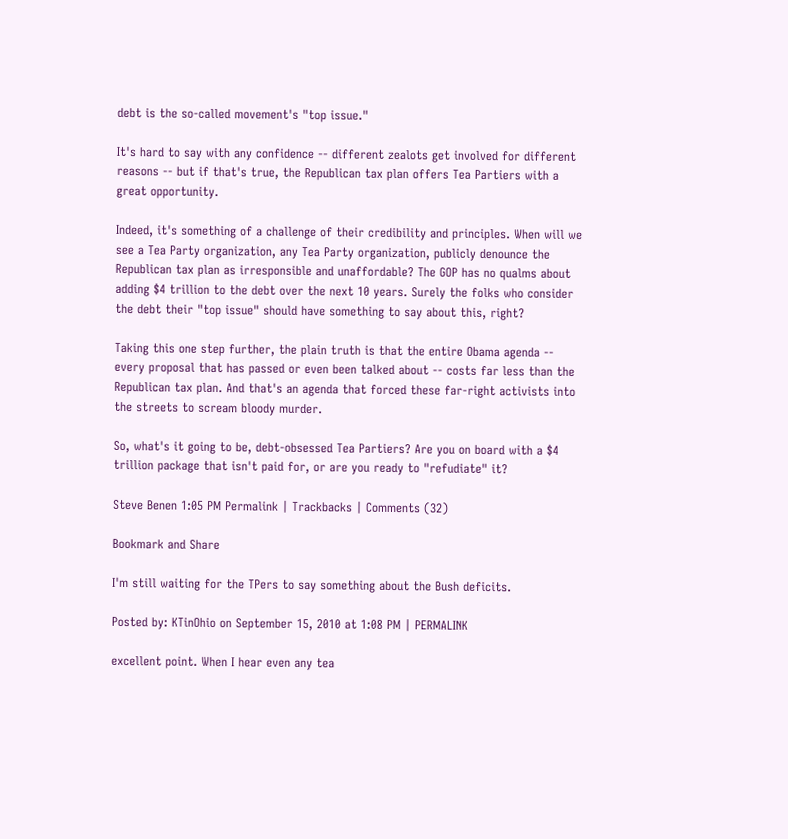debt is the so-called movement's "top issue."

It's hard to say with any confidence -- different zealots get involved for different reasons -- but if that's true, the Republican tax plan offers Tea Partiers with a great opportunity.

Indeed, it's something of a challenge of their credibility and principles. When will we see a Tea Party organization, any Tea Party organization, publicly denounce the Republican tax plan as irresponsible and unaffordable? The GOP has no qualms about adding $4 trillion to the debt over the next 10 years. Surely the folks who consider the debt their "top issue" should have something to say about this, right?

Taking this one step further, the plain truth is that the entire Obama agenda -- every proposal that has passed or even been talked about -- costs far less than the Republican tax plan. And that's an agenda that forced these far-right activists into the streets to scream bloody murder.

So, what's it going to be, debt-obsessed Tea Partiers? Are you on board with a $4 trillion package that isn't paid for, or are you ready to "refudiate" it?

Steve Benen 1:05 PM Permalink | Trackbacks | Comments (32)

Bookmark and Share

I'm still waiting for the TPers to say something about the Bush deficits.

Posted by: KTinOhio on September 15, 2010 at 1:08 PM | PERMALINK

excellent point. When I hear even any tea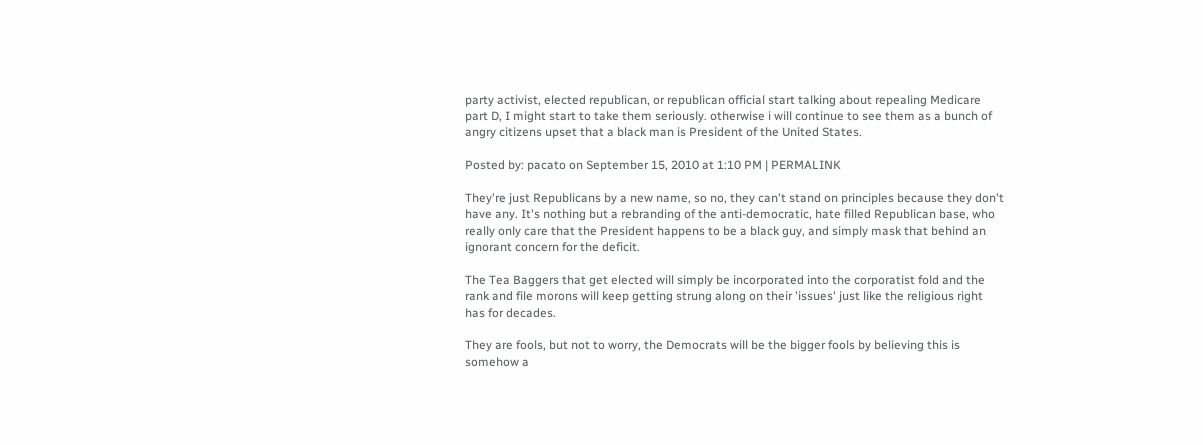party activist, elected republican, or republican official start talking about repealing Medicare part D, I might start to take them seriously. otherwise i will continue to see them as a bunch of angry citizens upset that a black man is President of the United States.

Posted by: pacato on September 15, 2010 at 1:10 PM | PERMALINK

They're just Republicans by a new name, so no, they can't stand on principles because they don't have any. It's nothing but a rebranding of the anti-democratic, hate filled Republican base, who really only care that the President happens to be a black guy, and simply mask that behind an ignorant concern for the deficit.

The Tea Baggers that get elected will simply be incorporated into the corporatist fold and the rank and file morons will keep getting strung along on their 'issues' just like the religious right has for decades.

They are fools, but not to worry, the Democrats will be the bigger fools by believing this is somehow a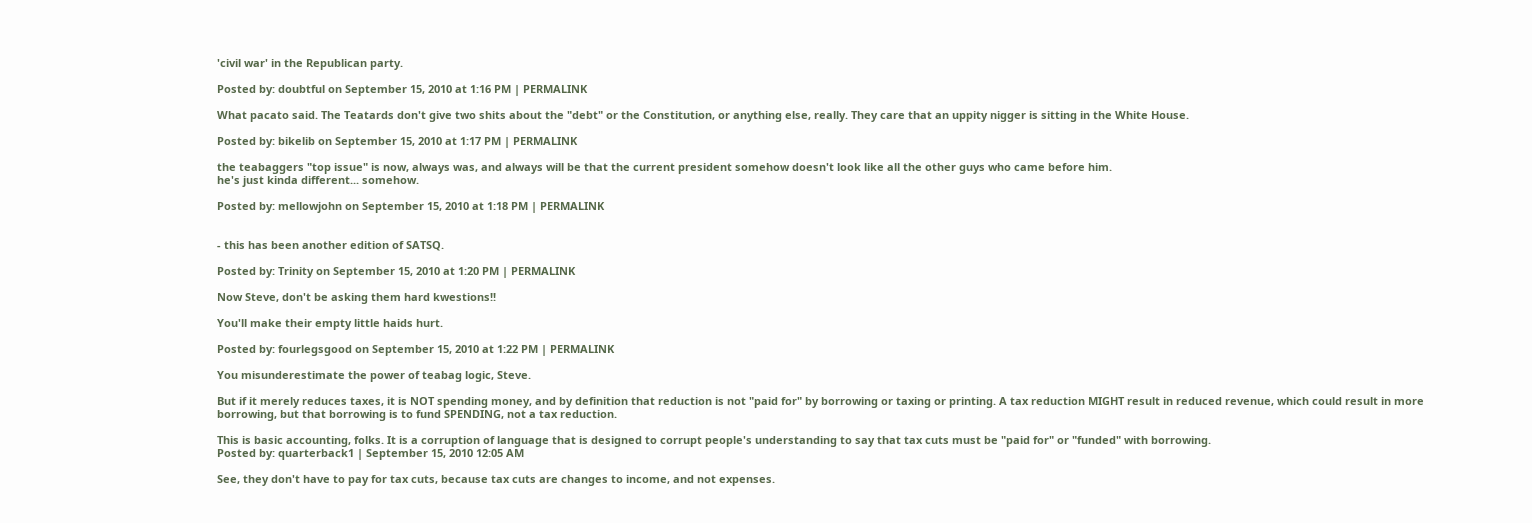'civil war' in the Republican party.

Posted by: doubtful on September 15, 2010 at 1:16 PM | PERMALINK

What pacato said. The Teatards don't give two shits about the "debt" or the Constitution, or anything else, really. They care that an uppity nigger is sitting in the White House.

Posted by: bikelib on September 15, 2010 at 1:17 PM | PERMALINK

the teabaggers "top issue" is now, always was, and always will be that the current president somehow doesn't look like all the other guys who came before him.
he's just kinda different... somehow.

Posted by: mellowjohn on September 15, 2010 at 1:18 PM | PERMALINK


- this has been another edition of SATSQ.

Posted by: Trinity on September 15, 2010 at 1:20 PM | PERMALINK

Now Steve, don't be asking them hard kwestions!!

You'll make their empty little haids hurt.

Posted by: fourlegsgood on September 15, 2010 at 1:22 PM | PERMALINK

You misunderestimate the power of teabag logic, Steve.

But if it merely reduces taxes, it is NOT spending money, and by definition that reduction is not "paid for" by borrowing or taxing or printing. A tax reduction MIGHT result in reduced revenue, which could result in more borrowing, but that borrowing is to fund SPENDING, not a tax reduction.

This is basic accounting, folks. It is a corruption of language that is designed to corrupt people's understanding to say that tax cuts must be "paid for" or "funded" with borrowing.
Posted by: quarterback1 | September 15, 2010 12:05 AM

See, they don't have to pay for tax cuts, because tax cuts are changes to income, and not expenses.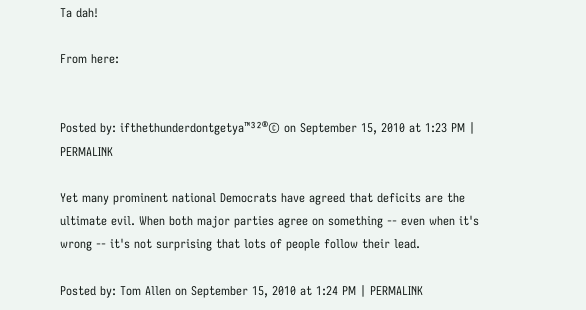Ta dah!

From here:


Posted by: ifthethunderdontgetya™³²®© on September 15, 2010 at 1:23 PM | PERMALINK

Yet many prominent national Democrats have agreed that deficits are the ultimate evil. When both major parties agree on something -- even when it's wrong -- it's not surprising that lots of people follow their lead.

Posted by: Tom Allen on September 15, 2010 at 1:24 PM | PERMALINK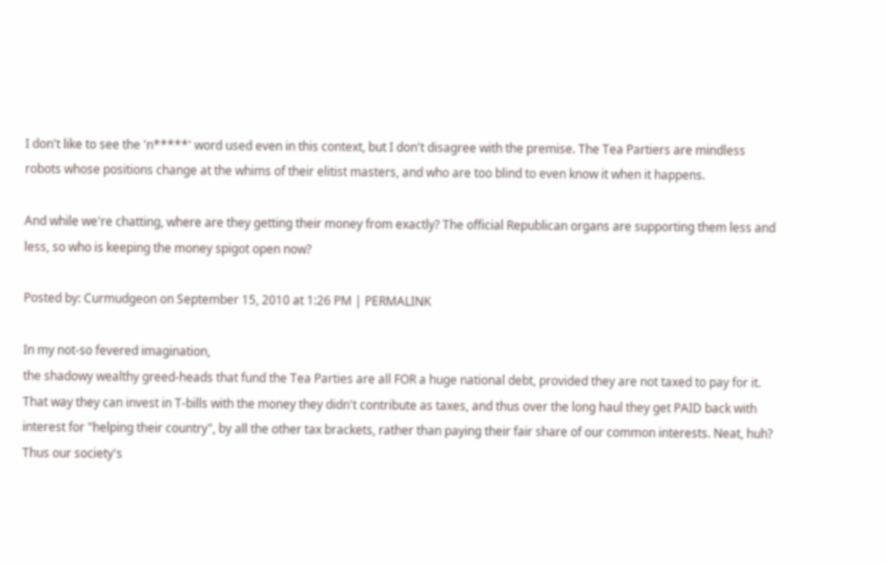I don't like to see the 'n*****' word used even in this context, but I don't disagree with the premise. The Tea Partiers are mindless robots whose positions change at the whims of their elitist masters, and who are too blind to even know it when it happens.

And while we're chatting, where are they getting their money from exactly? The official Republican organs are supporting them less and less, so who is keeping the money spigot open now?

Posted by: Curmudgeon on September 15, 2010 at 1:26 PM | PERMALINK

In my not-so fevered imagination,
the shadowy wealthy greed-heads that fund the Tea Parties are all FOR a huge national debt, provided they are not taxed to pay for it. That way they can invest in T-bills with the money they didn't contribute as taxes, and thus over the long haul they get PAID back with interest for "helping their country", by all the other tax brackets, rather than paying their fair share of our common interests. Neat, huh? Thus our society's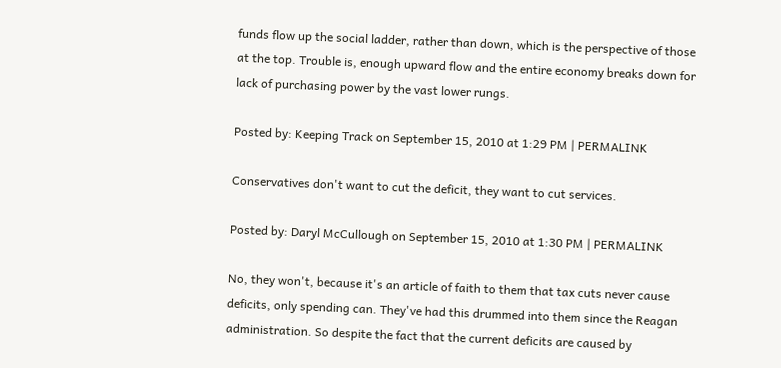funds flow up the social ladder, rather than down, which is the perspective of those at the top. Trouble is, enough upward flow and the entire economy breaks down for lack of purchasing power by the vast lower rungs.

Posted by: Keeping Track on September 15, 2010 at 1:29 PM | PERMALINK

Conservatives don't want to cut the deficit, they want to cut services.

Posted by: Daryl McCullough on September 15, 2010 at 1:30 PM | PERMALINK

No, they won't, because it's an article of faith to them that tax cuts never cause deficits, only spending can. They've had this drummed into them since the Reagan administration. So despite the fact that the current deficits are caused by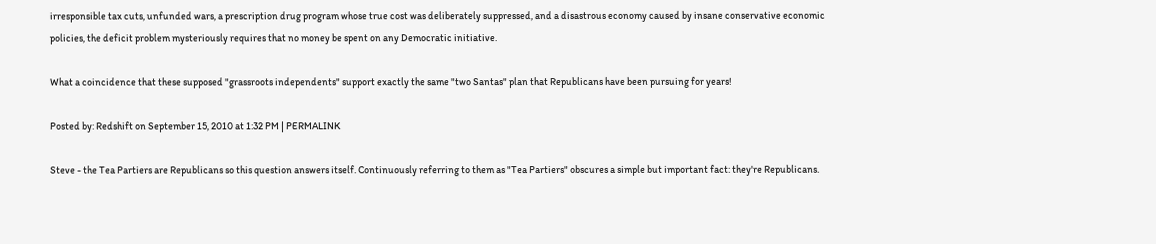irresponsible tax cuts, unfunded wars, a prescription drug program whose true cost was deliberately suppressed, and a disastrous economy caused by insane conservative economic policies, the deficit problem mysteriously requires that no money be spent on any Democratic initiative.

What a coincidence that these supposed "grassroots independents" support exactly the same "two Santas" plan that Republicans have been pursuing for years!

Posted by: Redshift on September 15, 2010 at 1:32 PM | PERMALINK

Steve - the Tea Partiers are Republicans so this question answers itself. Continuously referring to them as "Tea Partiers" obscures a simple but important fact: they're Republicans.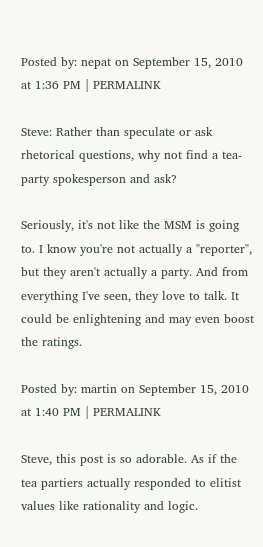Posted by: nepat on September 15, 2010 at 1:36 PM | PERMALINK

Steve: Rather than speculate or ask rhetorical questions, why not find a tea-party spokesperson and ask?

Seriously, it's not like the MSM is going to. I know you're not actually a "reporter", but they aren't actually a party. And from everything I've seen, they love to talk. It could be enlightening and may even boost the ratings.

Posted by: martin on September 15, 2010 at 1:40 PM | PERMALINK

Steve, this post is so adorable. As if the tea partiers actually responded to elitist values like rationality and logic.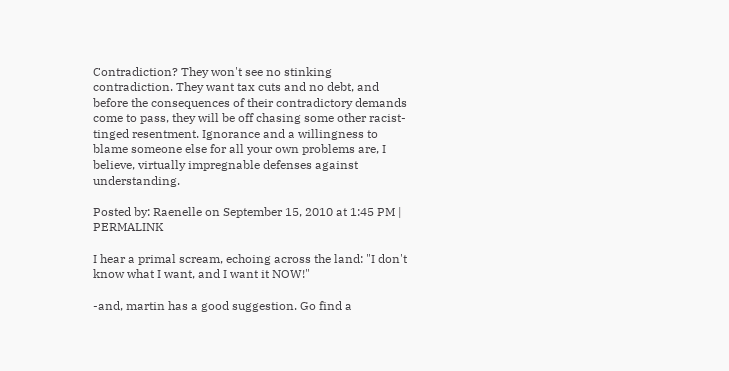Contradiction? They won't see no stinking contradiction. They want tax cuts and no debt, and before the consequences of their contradictory demands come to pass, they will be off chasing some other racist-tinged resentment. Ignorance and a willingness to blame someone else for all your own problems are, I believe, virtually impregnable defenses against understanding.

Posted by: Raenelle on September 15, 2010 at 1:45 PM | PERMALINK

I hear a primal scream, echoing across the land: "I don't know what I want, and I want it NOW!"

-and, martin has a good suggestion. Go find a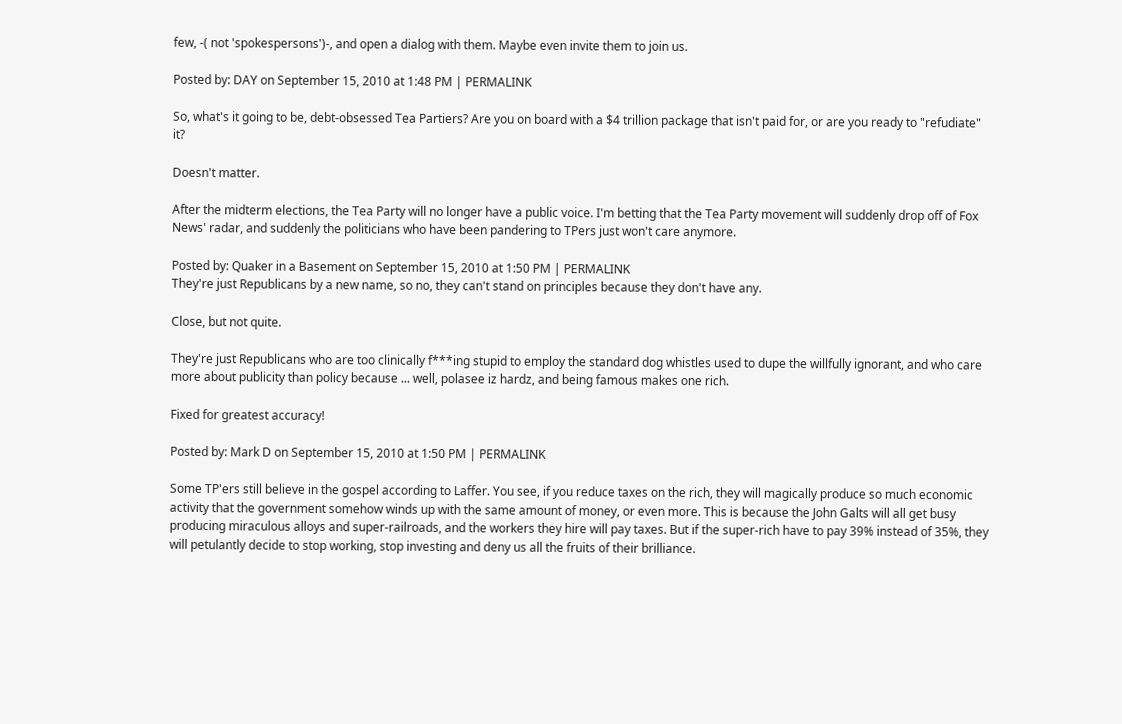few, -( not 'spokespersons')-, and open a dialog with them. Maybe even invite them to join us.

Posted by: DAY on September 15, 2010 at 1:48 PM | PERMALINK

So, what's it going to be, debt-obsessed Tea Partiers? Are you on board with a $4 trillion package that isn't paid for, or are you ready to "refudiate" it?

Doesn't matter.

After the midterm elections, the Tea Party will no longer have a public voice. I'm betting that the Tea Party movement will suddenly drop off of Fox News' radar, and suddenly the politicians who have been pandering to TPers just won't care anymore.

Posted by: Quaker in a Basement on September 15, 2010 at 1:50 PM | PERMALINK
They're just Republicans by a new name, so no, they can't stand on principles because they don't have any.

Close, but not quite.

They're just Republicans who are too clinically f***ing stupid to employ the standard dog whistles used to dupe the willfully ignorant, and who care more about publicity than policy because ... well, polasee iz hardz, and being famous makes one rich.

Fixed for greatest accuracy!

Posted by: Mark D on September 15, 2010 at 1:50 PM | PERMALINK

Some TP'ers still believe in the gospel according to Laffer. You see, if you reduce taxes on the rich, they will magically produce so much economic activity that the government somehow winds up with the same amount of money, or even more. This is because the John Galts will all get busy producing miraculous alloys and super-railroads, and the workers they hire will pay taxes. But if the super-rich have to pay 39% instead of 35%, they will petulantly decide to stop working, stop investing and deny us all the fruits of their brilliance.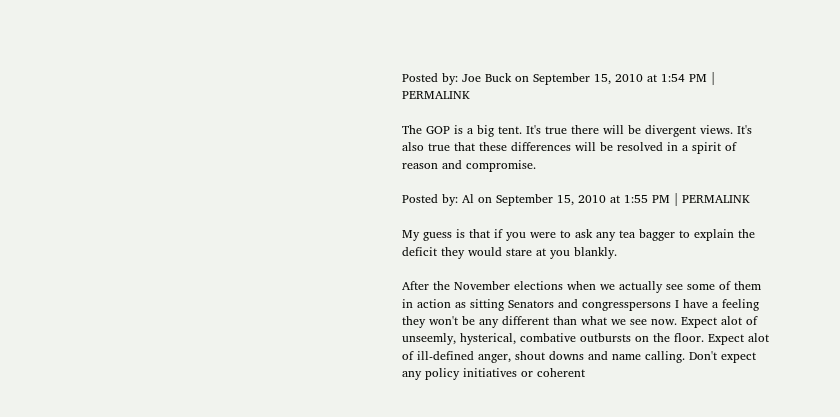Posted by: Joe Buck on September 15, 2010 at 1:54 PM | PERMALINK

The GOP is a big tent. It's true there will be divergent views. It's also true that these differences will be resolved in a spirit of reason and compromise.

Posted by: Al on September 15, 2010 at 1:55 PM | PERMALINK

My guess is that if you were to ask any tea bagger to explain the deficit they would stare at you blankly.

After the November elections when we actually see some of them in action as sitting Senators and congresspersons I have a feeling they won't be any different than what we see now. Expect alot of unseemly, hysterical, combative outbursts on the floor. Expect alot of ill-defined anger, shout downs and name calling. Don't expect any policy initiatives or coherent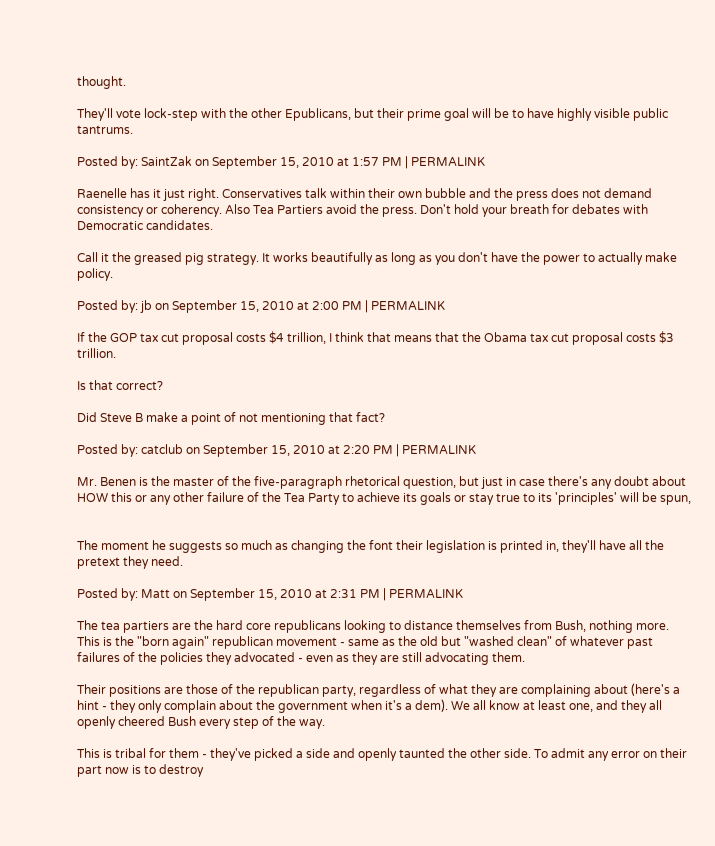thought.

They'll vote lock-step with the other Epublicans, but their prime goal will be to have highly visible public tantrums.

Posted by: SaintZak on September 15, 2010 at 1:57 PM | PERMALINK

Raenelle has it just right. Conservatives talk within their own bubble and the press does not demand consistency or coherency. Also Tea Partiers avoid the press. Don't hold your breath for debates with Democratic candidates.

Call it the greased pig strategy. It works beautifully as long as you don't have the power to actually make policy.

Posted by: jb on September 15, 2010 at 2:00 PM | PERMALINK

If the GOP tax cut proposal costs $4 trillion, I think that means that the Obama tax cut proposal costs $3 trillion.

Is that correct?

Did Steve B make a point of not mentioning that fact?

Posted by: catclub on September 15, 2010 at 2:20 PM | PERMALINK

Mr. Benen is the master of the five-paragraph rhetorical question, but just in case there's any doubt about HOW this or any other failure of the Tea Party to achieve its goals or stay true to its 'principles' will be spun,


The moment he suggests so much as changing the font their legislation is printed in, they'll have all the pretext they need.

Posted by: Matt on September 15, 2010 at 2:31 PM | PERMALINK

The tea partiers are the hard core republicans looking to distance themselves from Bush, nothing more. This is the "born again" republican movement - same as the old but "washed clean" of whatever past failures of the policies they advocated - even as they are still advocating them.

Their positions are those of the republican party, regardless of what they are complaining about (here's a hint - they only complain about the government when it's a dem). We all know at least one, and they all openly cheered Bush every step of the way.

This is tribal for them - they've picked a side and openly taunted the other side. To admit any error on their part now is to destroy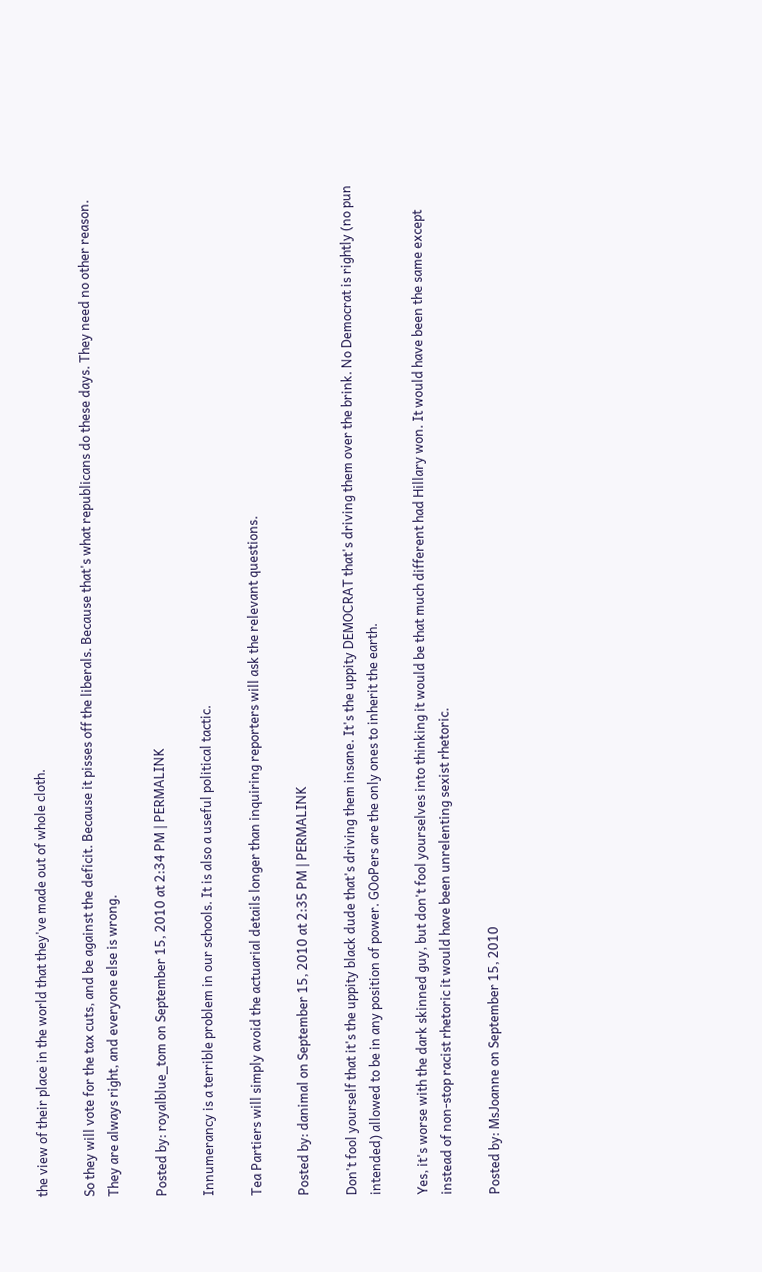the view of their place in the world that they've made out of whole cloth.

So they will vote for the tax cuts, and be against the deficit. Because it pisses off the liberals. Because that's what republicans do these days. They need no other reason. They are always right, and everyone else is wrong.

Posted by: royalblue_tom on September 15, 2010 at 2:34 PM | PERMALINK

Innumerancy is a terrible problem in our schools. It is also a useful political tactic.

Tea Partiers will simply avoid the actuarial details longer than inquiring reporters will ask the relevant questions.

Posted by: danimal on September 15, 2010 at 2:35 PM | PERMALINK

Don't fool yourself that it's the uppity black dude that's driving them insane. It's the uppity DEMOCRAT that's driving them over the brink. No Democrat is rightly (no pun intended) allowed to be in any position of power. GOoPers are the only ones to inherit the earth.

Yes, it's worse with the dark skinned guy, but don't fool yourselves into thinking it would be that much different had Hillary won. It would have been the same except instead of non-stop racist rhetoric it would have been unrelenting sexist rhetoric.

Posted by: MsJoanne on September 15, 2010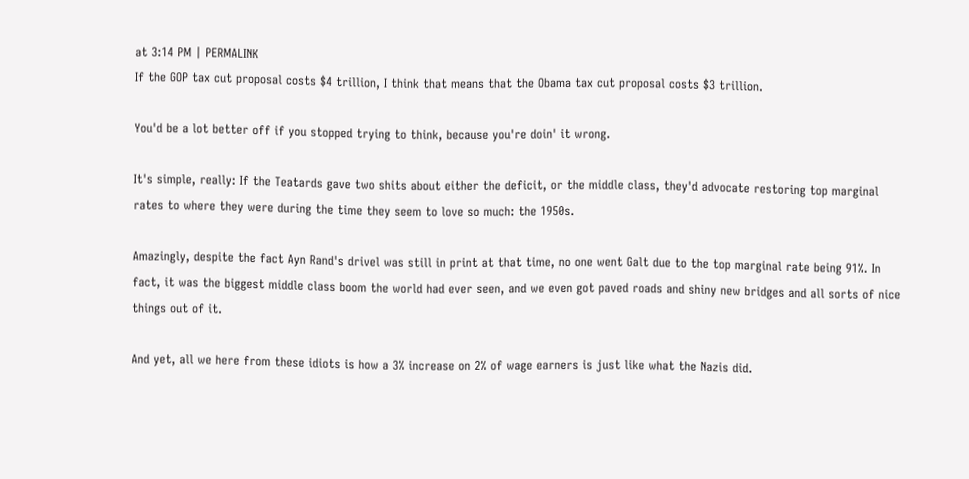at 3:14 PM | PERMALINK
If the GOP tax cut proposal costs $4 trillion, I think that means that the Obama tax cut proposal costs $3 trillion.

You'd be a lot better off if you stopped trying to think, because you're doin' it wrong.

It's simple, really: If the Teatards gave two shits about either the deficit, or the middle class, they'd advocate restoring top marginal rates to where they were during the time they seem to love so much: the 1950s.

Amazingly, despite the fact Ayn Rand's drivel was still in print at that time, no one went Galt due to the top marginal rate being 91%. In fact, it was the biggest middle class boom the world had ever seen, and we even got paved roads and shiny new bridges and all sorts of nice things out of it.

And yet, all we here from these idiots is how a 3% increase on 2% of wage earners is just like what the Nazis did.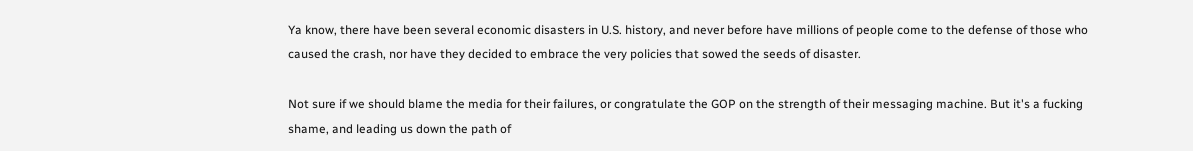Ya know, there have been several economic disasters in U.S. history, and never before have millions of people come to the defense of those who caused the crash, nor have they decided to embrace the very policies that sowed the seeds of disaster.

Not sure if we should blame the media for their failures, or congratulate the GOP on the strength of their messaging machine. But it's a fucking shame, and leading us down the path of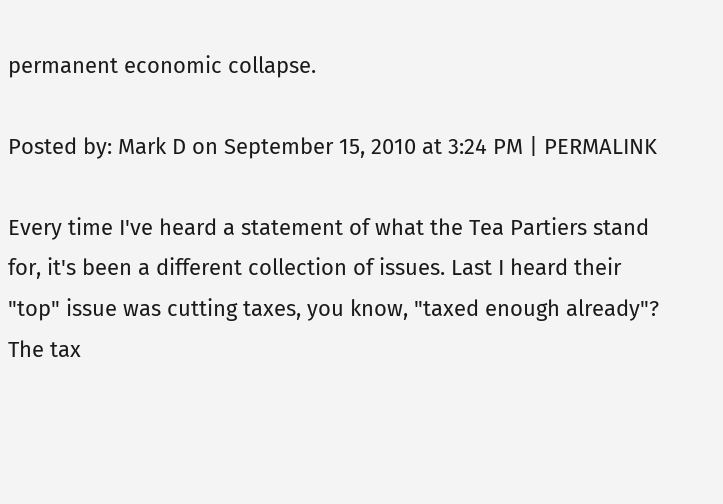permanent economic collapse.

Posted by: Mark D on September 15, 2010 at 3:24 PM | PERMALINK

Every time I've heard a statement of what the Tea Partiers stand for, it's been a different collection of issues. Last I heard their "top" issue was cutting taxes, you know, "taxed enough already"? The tax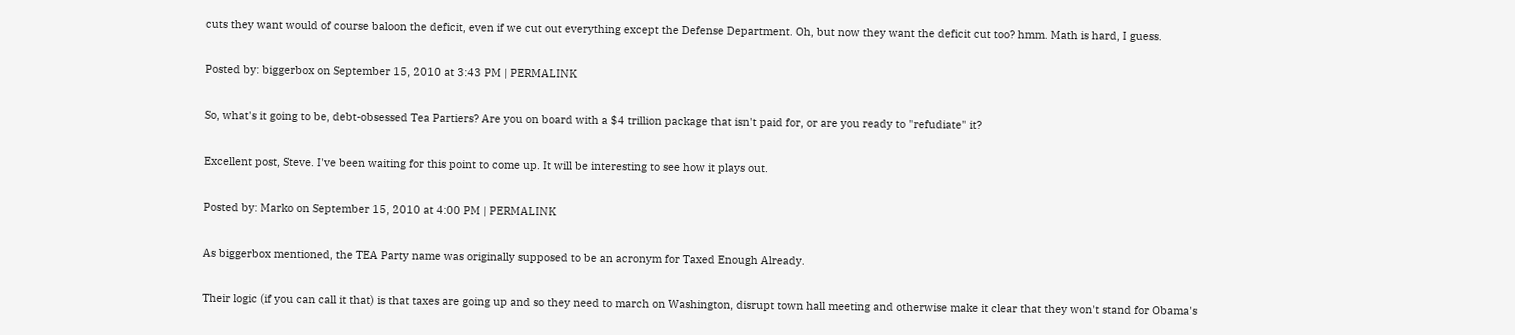cuts they want would of course baloon the deficit, even if we cut out everything except the Defense Department. Oh, but now they want the deficit cut too? hmm. Math is hard, I guess.

Posted by: biggerbox on September 15, 2010 at 3:43 PM | PERMALINK

So, what's it going to be, debt-obsessed Tea Partiers? Are you on board with a $4 trillion package that isn't paid for, or are you ready to "refudiate" it?

Excellent post, Steve. I've been waiting for this point to come up. It will be interesting to see how it plays out.

Posted by: Marko on September 15, 2010 at 4:00 PM | PERMALINK

As biggerbox mentioned, the TEA Party name was originally supposed to be an acronym for Taxed Enough Already.

Their logic (if you can call it that) is that taxes are going up and so they need to march on Washington, disrupt town hall meeting and otherwise make it clear that they won't stand for Obama's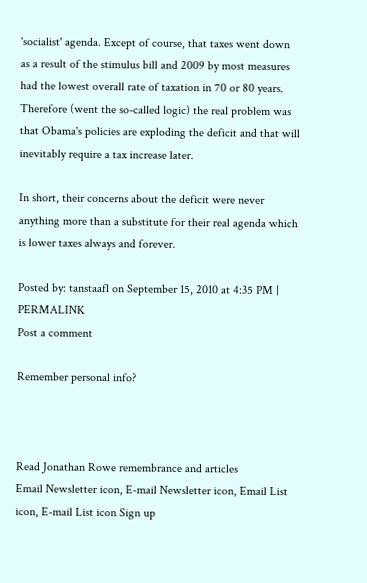'socialist' agenda. Except of course, that taxes went down as a result of the stimulus bill and 2009 by most measures had the lowest overall rate of taxation in 70 or 80 years. Therefore (went the so-called logic) the real problem was that Obama's policies are exploding the deficit and that will inevitably require a tax increase later.

In short, their concerns about the deficit were never anything more than a substitute for their real agenda which is lower taxes always and forever.

Posted by: tanstaafl on September 15, 2010 at 4:35 PM | PERMALINK
Post a comment

Remember personal info?



Read Jonathan Rowe remembrance and articles
Email Newsletter icon, E-mail Newsletter icon, Email List icon, E-mail List icon Sign up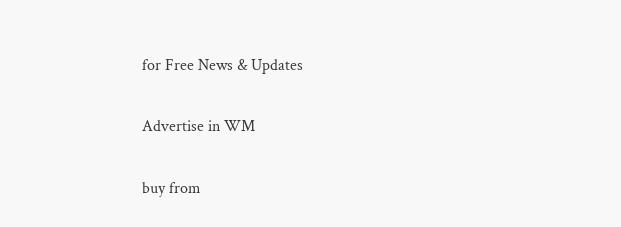for Free News & Updates

Advertise in WM

buy from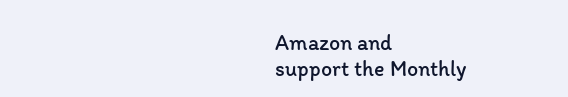Amazon and
support the Monthly